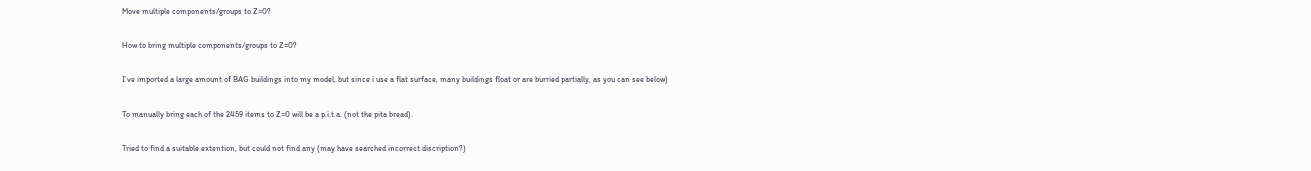Move multiple components/groups to Z=0?

How to bring multiple components/groups to Z=0?

I’ve imported a large amount of BAG buildings into my model, but since i use a flat surface, many buildings float or are burried partially, as you can see below)

To manually bring each of the 2459 items to Z=0 will be a p.i.t.a. (not the pita bread).

Tried to find a suitable extention, but could not find any (may have searched incorrect discription?)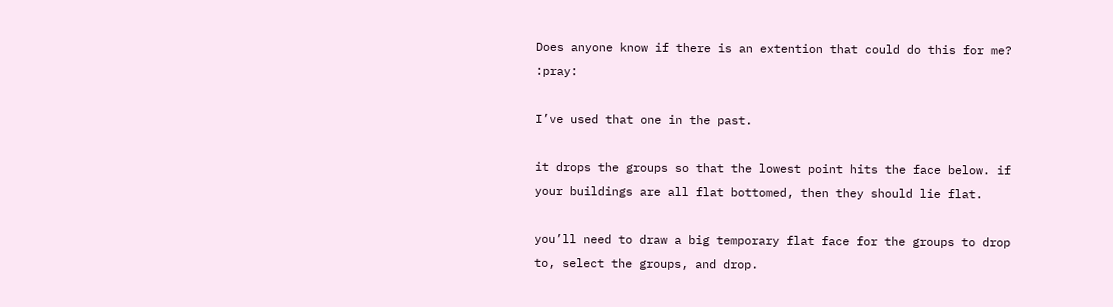Does anyone know if there is an extention that could do this for me? :pray:

I’ve used that one in the past.

it drops the groups so that the lowest point hits the face below. if your buildings are all flat bottomed, then they should lie flat.

you’ll need to draw a big temporary flat face for the groups to drop to, select the groups, and drop.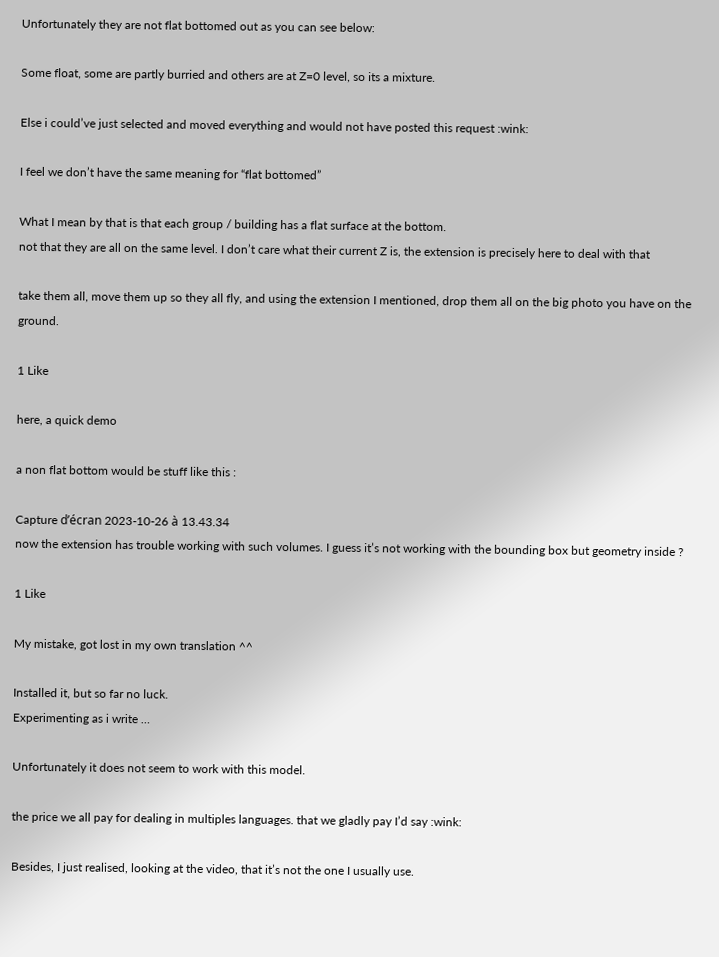Unfortunately they are not flat bottomed out as you can see below:

Some float, some are partly burried and others are at Z=0 level, so its a mixture.

Else i could’ve just selected and moved everything and would not have posted this request :wink:

I feel we don’t have the same meaning for “flat bottomed”

What I mean by that is that each group / building has a flat surface at the bottom.
not that they are all on the same level. I don’t care what their current Z is, the extension is precisely here to deal with that

take them all, move them up so they all fly, and using the extension I mentioned, drop them all on the big photo you have on the ground.

1 Like

here, a quick demo

a non flat bottom would be stuff like this :

Capture d’écran 2023-10-26 à 13.43.34
now the extension has trouble working with such volumes. I guess it’s not working with the bounding box but geometry inside ?

1 Like

My mistake, got lost in my own translation ^^

Installed it, but so far no luck.
Experimenting as i write …

Unfortunately it does not seem to work with this model.

the price we all pay for dealing in multiples languages. that we gladly pay I’d say :wink:

Besides, I just realised, looking at the video, that it’s not the one I usually use.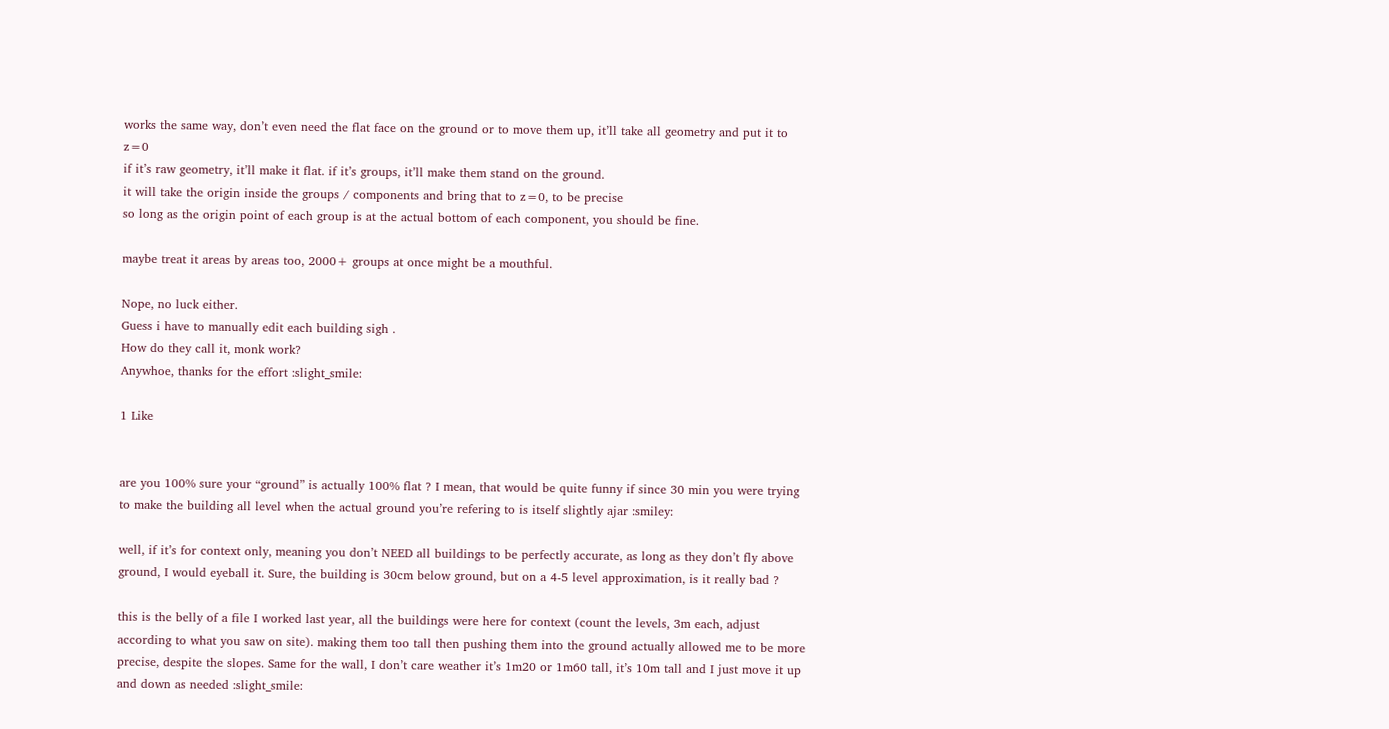works the same way, don’t even need the flat face on the ground or to move them up, it’ll take all geometry and put it to z=0
if it’s raw geometry, it’ll make it flat. if it’s groups, it’ll make them stand on the ground.
it will take the origin inside the groups / components and bring that to z=0, to be precise
so long as the origin point of each group is at the actual bottom of each component, you should be fine.

maybe treat it areas by areas too, 2000+ groups at once might be a mouthful.

Nope, no luck either.
Guess i have to manually edit each building sigh .
How do they call it, monk work?
Anywhoe, thanks for the effort :slight_smile:

1 Like


are you 100% sure your “ground” is actually 100% flat ? I mean, that would be quite funny if since 30 min you were trying to make the building all level when the actual ground you’re refering to is itself slightly ajar :smiley:

well, if it’s for context only, meaning you don’t NEED all buildings to be perfectly accurate, as long as they don’t fly above ground, I would eyeball it. Sure, the building is 30cm below ground, but on a 4-5 level approximation, is it really bad ?

this is the belly of a file I worked last year, all the buildings were here for context (count the levels, 3m each, adjust according to what you saw on site). making them too tall then pushing them into the ground actually allowed me to be more precise, despite the slopes. Same for the wall, I don’t care weather it’s 1m20 or 1m60 tall, it’s 10m tall and I just move it up and down as needed :slight_smile: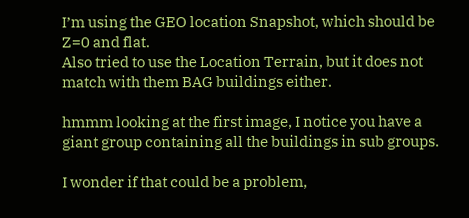I’m using the GEO location Snapshot, which should be Z=0 and flat.
Also tried to use the Location Terrain, but it does not match with them BAG buildings either.

hmmm looking at the first image, I notice you have a giant group containing all the buildings in sub groups.

I wonder if that could be a problem,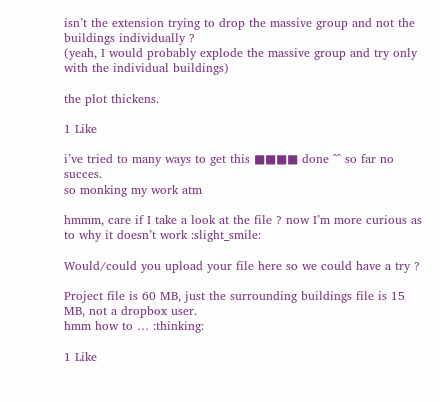isn’t the extension trying to drop the massive group and not the buildings individually ?
(yeah, I would probably explode the massive group and try only with the individual buildings)

the plot thickens.

1 Like

i’ve tried to many ways to get this ■■■■ done ^^ so far no succes.
so monking my work atm

hmmm, care if I take a look at the file ? now I’m more curious as to why it doesn’t work :slight_smile:

Would/could you upload your file here so we could have a try ?

Project file is 60 MB, just the surrounding buildings file is 15 MB, not a dropbox user.
hmm how to … :thinking:

1 Like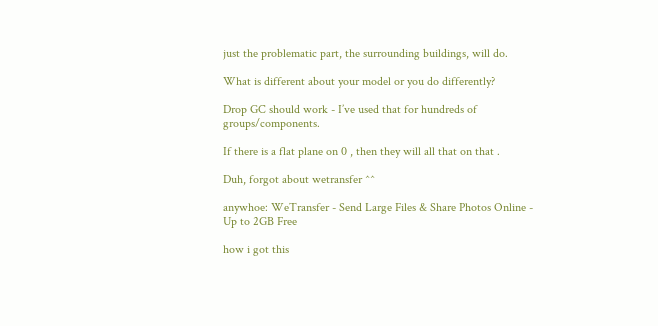just the problematic part, the surrounding buildings, will do.

What is different about your model or you do differently?

Drop GC should work - I’ve used that for hundreds of groups/components.

If there is a flat plane on 0 , then they will all that on that .

Duh, forgot about wetransfer ^^

anywhoe: WeTransfer - Send Large Files & Share Photos Online - Up to 2GB Free

how i got this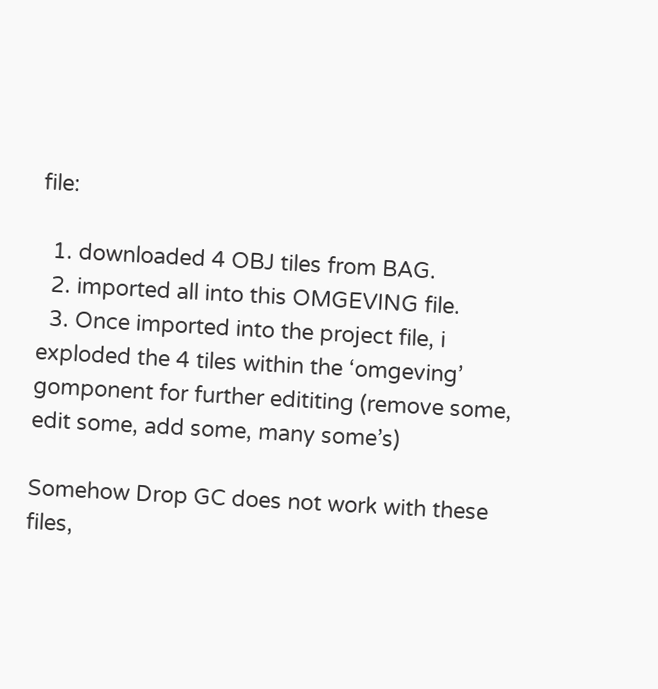file:

  1. downloaded 4 OBJ tiles from BAG.
  2. imported all into this OMGEVING file.
  3. Once imported into the project file, i exploded the 4 tiles within the ‘omgeving’ gomponent for further edititing (remove some, edit some, add some, many some’s)

Somehow Drop GC does not work with these files,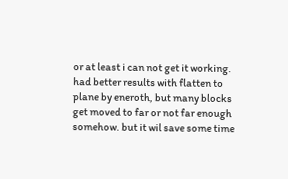or at least i can not get it working.
had better results with flatten to plane by eneroth, but many blocks get moved to far or not far enough somehow. but it wil save some time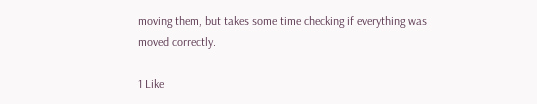moving them, but takes some time checking if everything was moved correctly.

1 Like